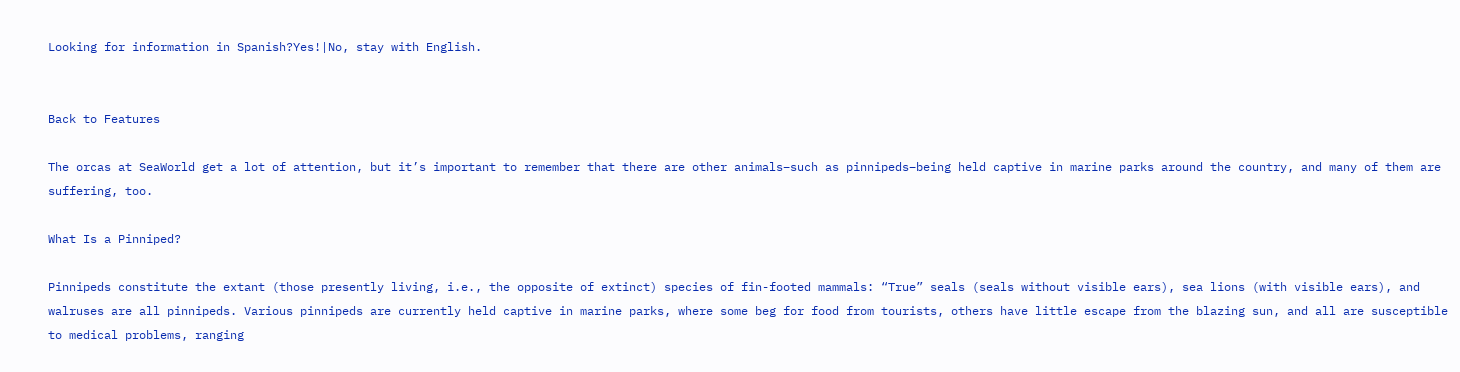Looking for information in Spanish?Yes!|No, stay with English.


Back to Features

The orcas at SeaWorld get a lot of attention, but it’s important to remember that there are other animals–such as pinnipeds–being held captive in marine parks around the country, and many of them are suffering, too.

What Is a Pinniped?

Pinnipeds constitute the extant (those presently living, i.e., the opposite of extinct) species of fin-footed mammals: “True” seals (seals without visible ears), sea lions (with visible ears), and walruses are all pinnipeds. Various pinnipeds are currently held captive in marine parks, where some beg for food from tourists, others have little escape from the blazing sun, and all are susceptible to medical problems, ranging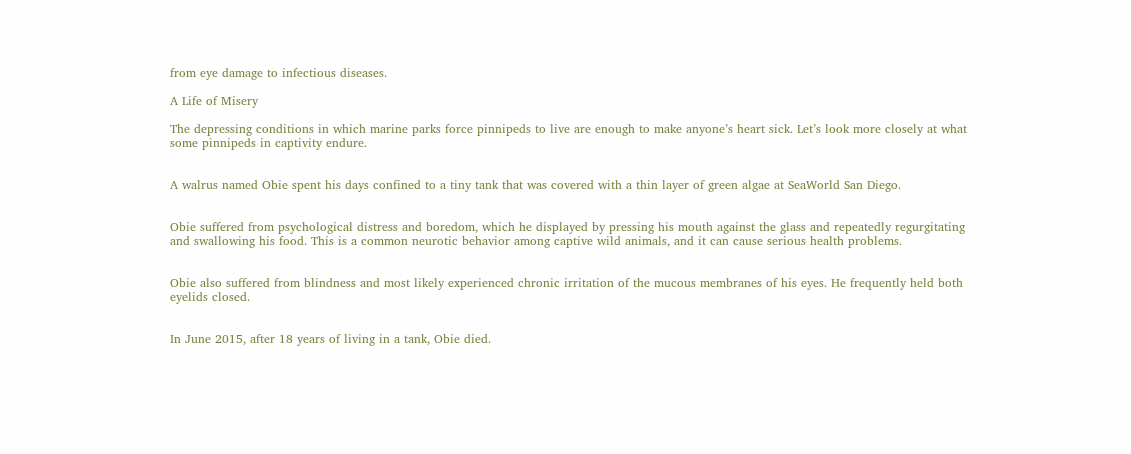from eye damage to infectious diseases.

A Life of Misery

The depressing conditions in which marine parks force pinnipeds to live are enough to make anyone’s heart sick. Let’s look more closely at what some pinnipeds in captivity endure.


A walrus named Obie spent his days confined to a tiny tank that was covered with a thin layer of green algae at SeaWorld San Diego.


Obie suffered from psychological distress and boredom, which he displayed by pressing his mouth against the glass and repeatedly regurgitating and swallowing his food. This is a common neurotic behavior among captive wild animals, and it can cause serious health problems.


Obie also suffered from blindness and most likely experienced chronic irritation of the mucous membranes of his eyes. He frequently held both eyelids closed.


In June 2015, after 18 years of living in a tank, Obie died.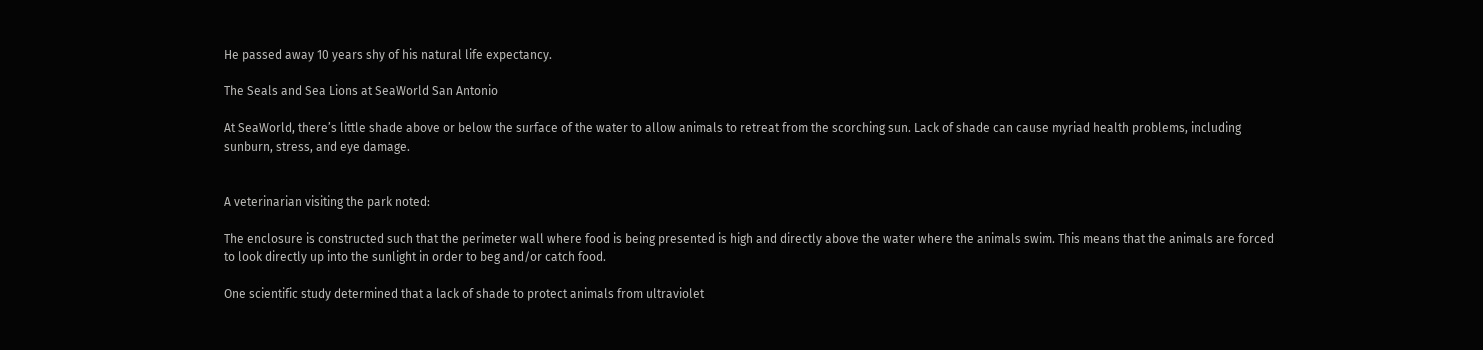He passed away 10 years shy of his natural life expectancy.

The Seals and Sea Lions at SeaWorld San Antonio

At SeaWorld, there’s little shade above or below the surface of the water to allow animals to retreat from the scorching sun. Lack of shade can cause myriad health problems, including sunburn, stress, and eye damage.


A veterinarian visiting the park noted:

The enclosure is constructed such that the perimeter wall where food is being presented is high and directly above the water where the animals swim. This means that the animals are forced to look directly up into the sunlight in order to beg and/or catch food.

One scientific study determined that a lack of shade to protect animals from ultraviolet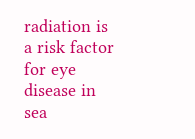radiation is a risk factor for eye disease in sea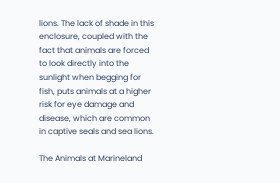lions. The lack of shade in this enclosure, coupled with the fact that animals are forced to look directly into the sunlight when begging for fish, puts animals at a higher risk for eye damage and disease, which are common in captive seals and sea lions.

The Animals at Marineland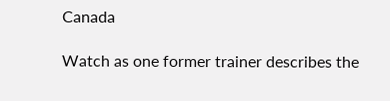Canada

Watch as one former trainer describes the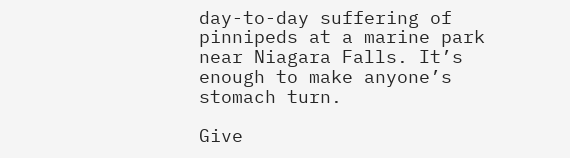day-to-day suffering of pinnipeds at a marine park near Niagara Falls. It’s enough to make anyone’s stomach turn.

Give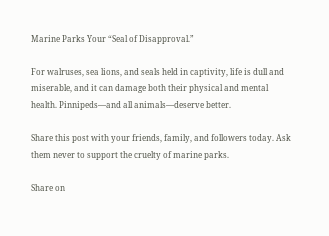Marine Parks Your “Seal of Disapproval.”

For walruses, sea lions, and seals held in captivity, life is dull and miserable, and it can damage both their physical and mental health. Pinnipeds—and all animals—deserve better.

Share this post with your friends, family, and followers today. Ask them never to support the cruelty of marine parks.

Share on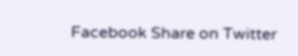Facebook Share on Twitter